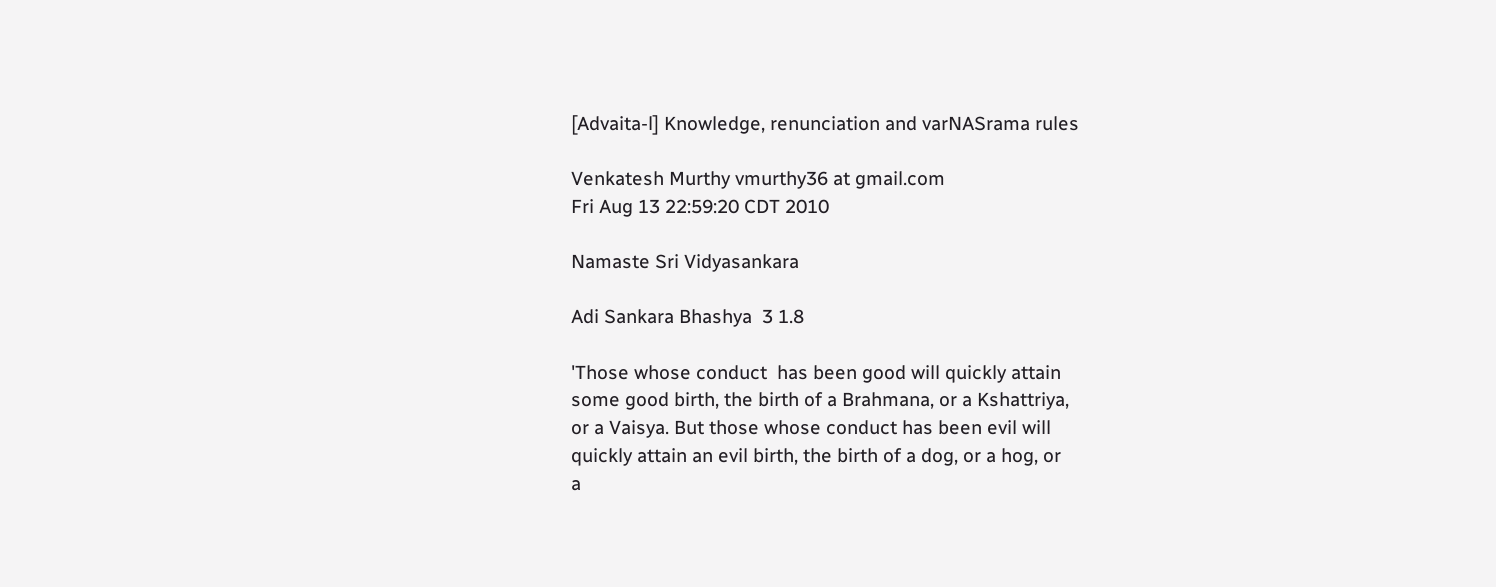[Advaita-l] Knowledge, renunciation and varNASrama rules

Venkatesh Murthy vmurthy36 at gmail.com
Fri Aug 13 22:59:20 CDT 2010

Namaste Sri Vidyasankara

Adi Sankara Bhashya  3 1.8

'Those whose conduct  has been good will quickly attain
some good birth, the birth of a Brahmana, or a Kshattriya,
or a Vaisya. But those whose conduct has been evil will
quickly attain an evil birth, the birth of a dog, or a hog, or
a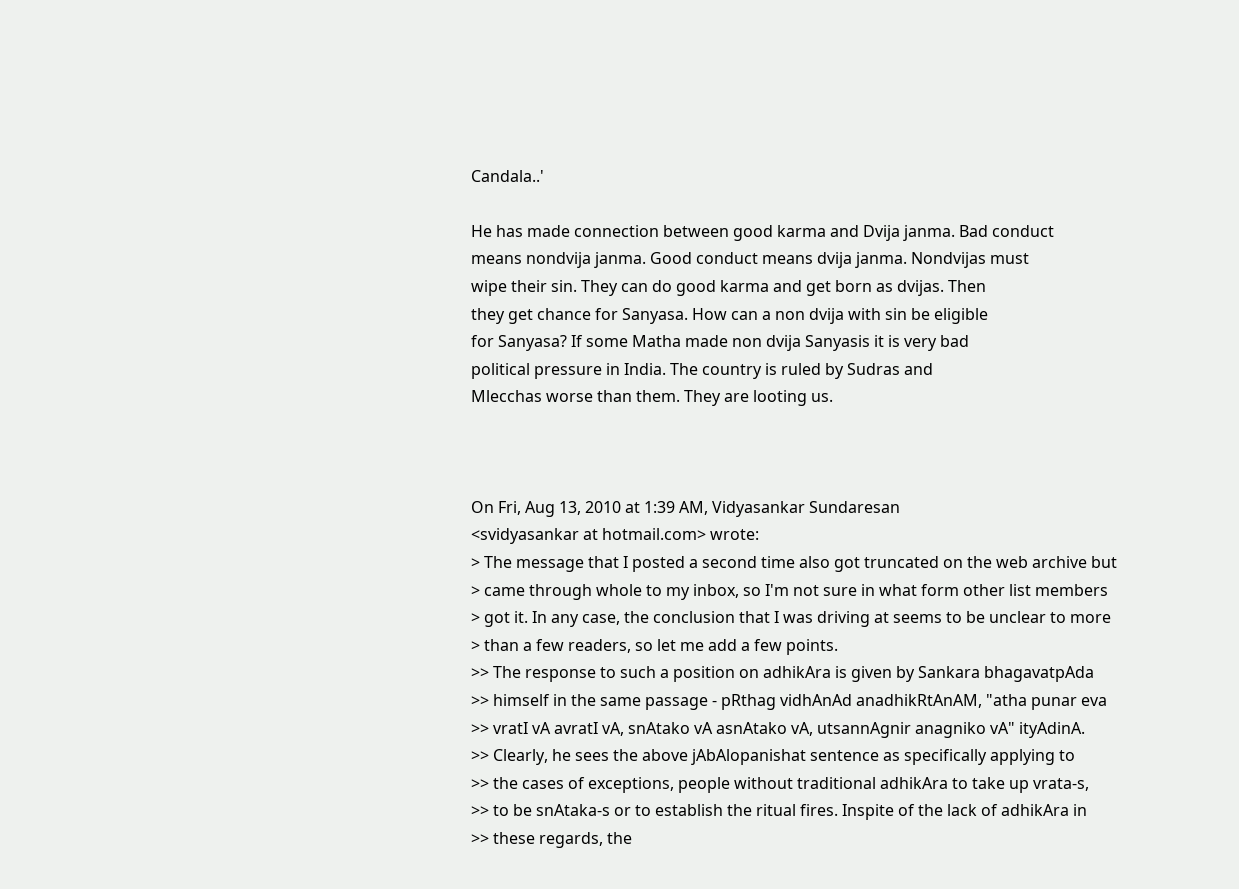Candala..'

He has made connection between good karma and Dvija janma. Bad conduct
means nondvija janma. Good conduct means dvija janma. Nondvijas must
wipe their sin. They can do good karma and get born as dvijas. Then
they get chance for Sanyasa. How can a non dvija with sin be eligible
for Sanyasa? If some Matha made non dvija Sanyasis it is very bad
political pressure in India. The country is ruled by Sudras and
Mlecchas worse than them. They are looting us.



On Fri, Aug 13, 2010 at 1:39 AM, Vidyasankar Sundaresan
<svidyasankar at hotmail.com> wrote:
> The message that I posted a second time also got truncated on the web archive but
> came through whole to my inbox, so I'm not sure in what form other list members
> got it. In any case, the conclusion that I was driving at seems to be unclear to more
> than a few readers, so let me add a few points.
>> The response to such a position on adhikAra is given by Sankara bhagavatpAda
>> himself in the same passage - pRthag vidhAnAd anadhikRtAnAM, "atha punar eva
>> vratI vA avratI vA, snAtako vA asnAtako vA, utsannAgnir anagniko vA" ityAdinA.
>> Clearly, he sees the above jAbAlopanishat sentence as specifically applying to
>> the cases of exceptions, people without traditional adhikAra to take up vrata-s,
>> to be snAtaka-s or to establish the ritual fires. Inspite of the lack of adhikAra in
>> these regards, the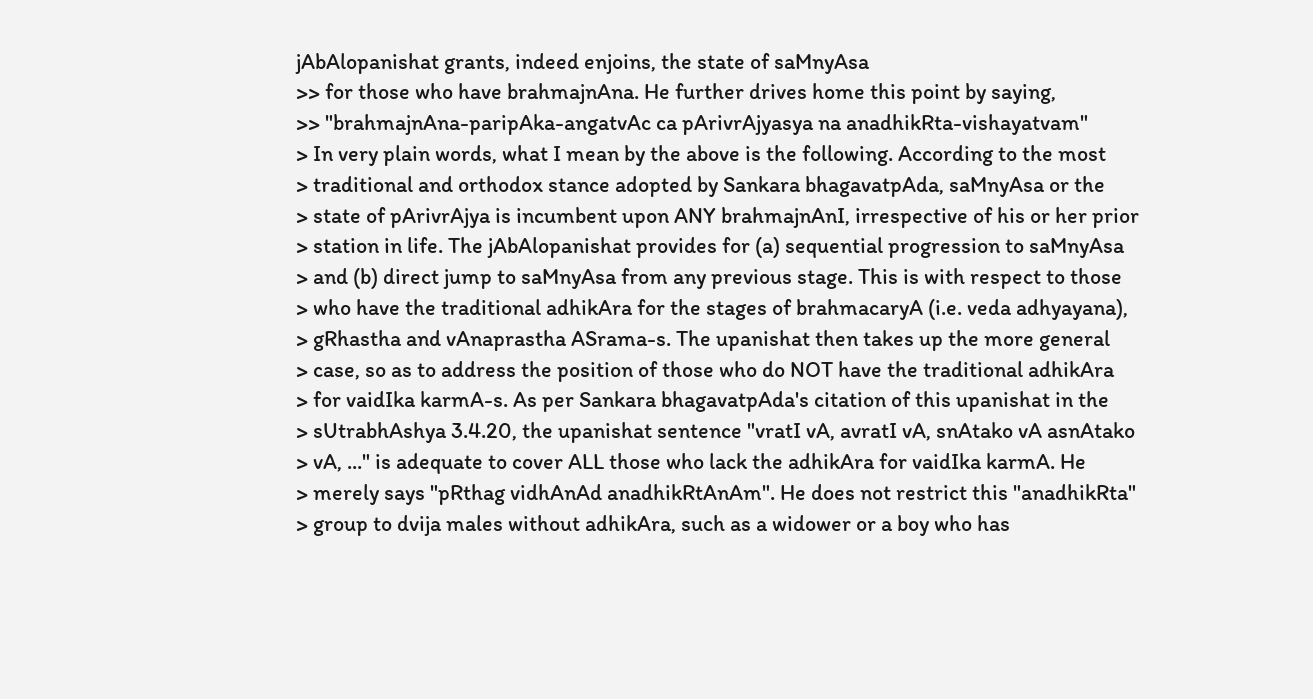jAbAlopanishat grants, indeed enjoins, the state of saMnyAsa
>> for those who have brahmajnAna. He further drives home this point by saying,
>> "brahmajnAna-paripAka-angatvAc ca pArivrAjyasya na anadhikRta-vishayatvam"
> In very plain words, what I mean by the above is the following. According to the most
> traditional and orthodox stance adopted by Sankara bhagavatpAda, saMnyAsa or the
> state of pArivrAjya is incumbent upon ANY brahmajnAnI, irrespective of his or her prior
> station in life. The jAbAlopanishat provides for (a) sequential progression to saMnyAsa
> and (b) direct jump to saMnyAsa from any previous stage. This is with respect to those
> who have the traditional adhikAra for the stages of brahmacaryA (i.e. veda adhyayana),
> gRhastha and vAnaprastha ASrama-s. The upanishat then takes up the more general
> case, so as to address the position of those who do NOT have the traditional adhikAra
> for vaidIka karmA-s. As per Sankara bhagavatpAda's citation of this upanishat in the
> sUtrabhAshya 3.4.20, the upanishat sentence "vratI vA, avratI vA, snAtako vA asnAtako
> vA, ..." is adequate to cover ALL those who lack the adhikAra for vaidIka karmA. He
> merely says "pRthag vidhAnAd anadhikRtAnAm". He does not restrict this "anadhikRta"
> group to dvija males without adhikAra, such as a widower or a boy who has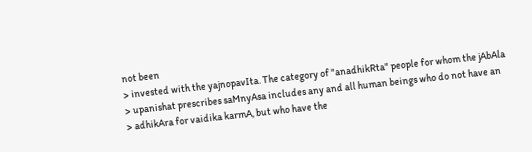not been
> invested with the yajnopavIta. The category of "anadhikRta" people for whom the jAbAla
> upanishat prescribes saMnyAsa includes any and all human beings who do not have an
> adhikAra for vaidika karmA, but who have the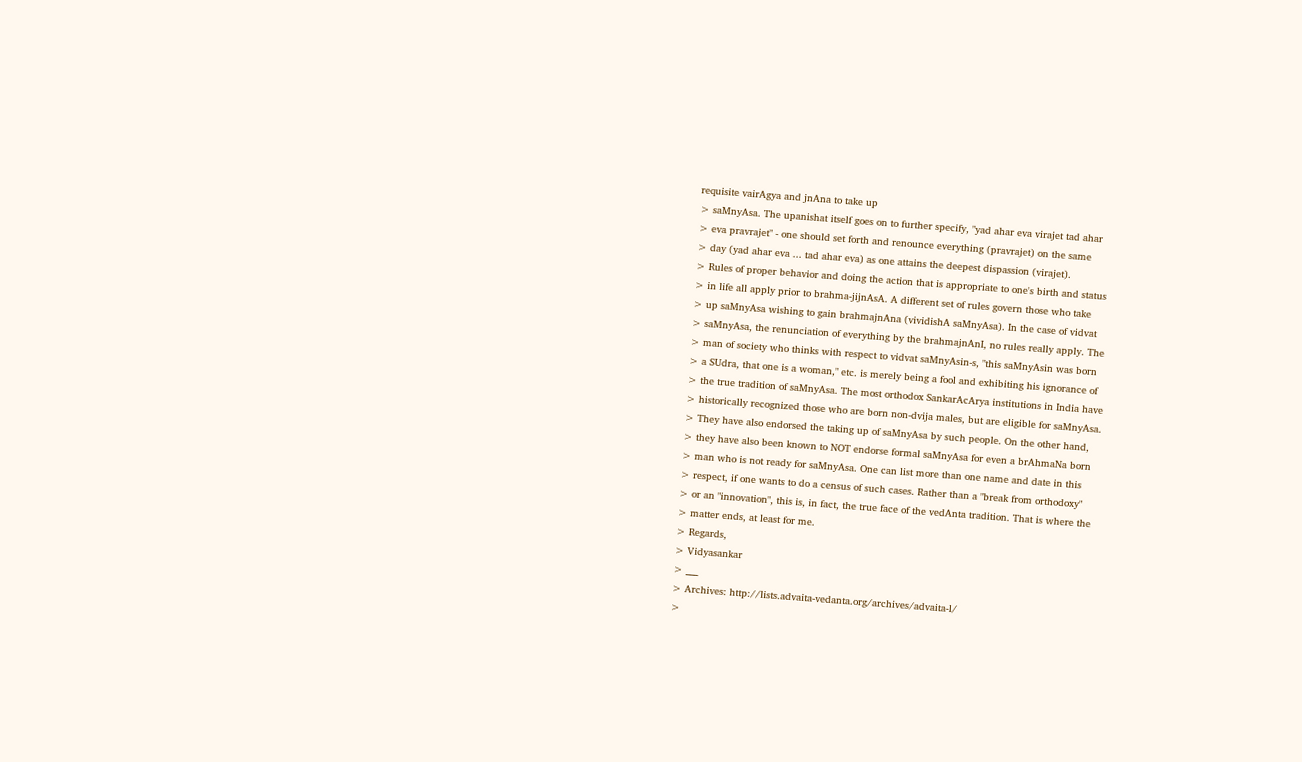requisite vairAgya and jnAna to take up
> saMnyAsa. The upanishat itself goes on to further specify, "yad ahar eva virajet tad ahar
> eva pravrajet" - one should set forth and renounce everything (pravrajet) on the same
> day (yad ahar eva ... tad ahar eva) as one attains the deepest dispassion (virajet).
> Rules of proper behavior and doing the action that is appropriate to one's birth and status
> in life all apply prior to brahma-jijnAsA. A different set of rules govern those who take
> up saMnyAsa wishing to gain brahmajnAna (vividishA saMnyAsa). In the case of vidvat
> saMnyAsa, the renunciation of everything by the brahmajnAnI, no rules really apply. The
> man of society who thinks with respect to vidvat saMnyAsin-s, "this saMnyAsin was born
> a SUdra, that one is a woman," etc. is merely being a fool and exhibiting his ignorance of
> the true tradition of saMnyAsa. The most orthodox SankarAcArya institutions in India have
> historically recognized those who are born non-dvija males, but are eligible for saMnyAsa.
> They have also endorsed the taking up of saMnyAsa by such people. On the other hand,
> they have also been known to NOT endorse formal saMnyAsa for even a brAhmaNa born
> man who is not ready for saMnyAsa. One can list more than one name and date in this
> respect, if one wants to do a census of such cases. Rather than a "break from orthodoxy"
> or an "innovation", this is, in fact, the true face of the vedAnta tradition. That is where the
> matter ends, at least for me.
> Regards,
> Vidyasankar
> ___
> Archives: http://lists.advaita-vedanta.org/archives/advaita-l/
>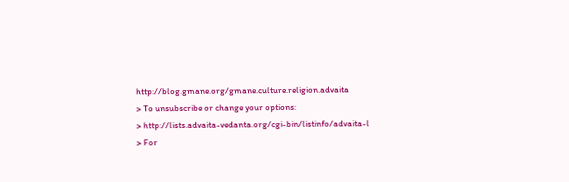http://blog.gmane.org/gmane.culture.religion.advaita
> To unsubscribe or change your options:
> http://lists.advaita-vedanta.org/cgi-bin/listinfo/advaita-l
> For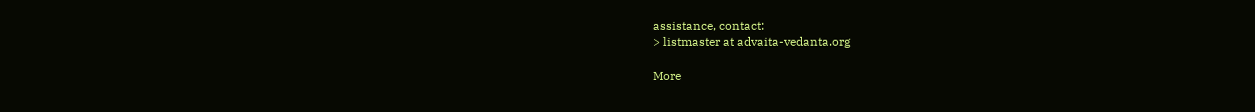assistance, contact:
> listmaster at advaita-vedanta.org

More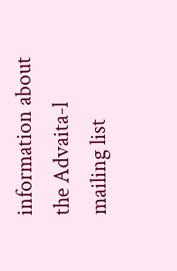information about the Advaita-l mailing list